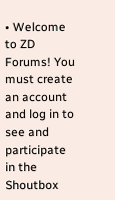• Welcome to ZD Forums! You must create an account and log in to see and participate in the Shoutbox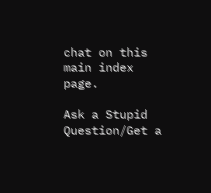chat on this main index page.

Ask a Stupid Question/Get a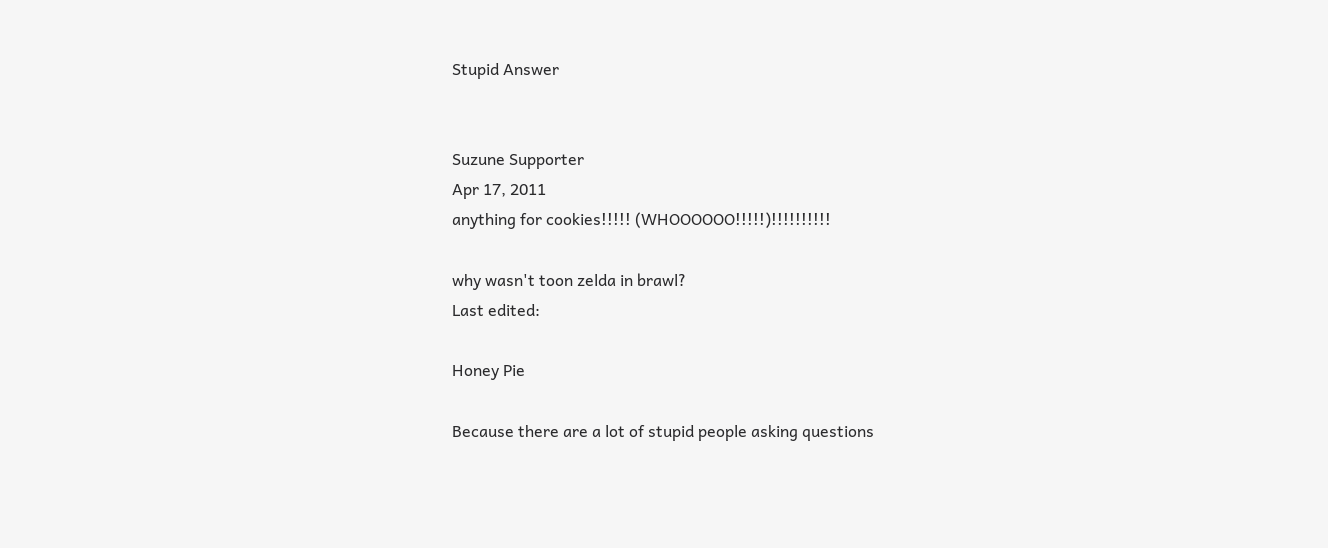Stupid Answer


Suzune Supporter
Apr 17, 2011
anything for cookies!!!!! (WHOOOOOO!!!!!)!!!!!!!!!!

why wasn't toon zelda in brawl?
Last edited:

Honey Pie

Because there are a lot of stupid people asking questions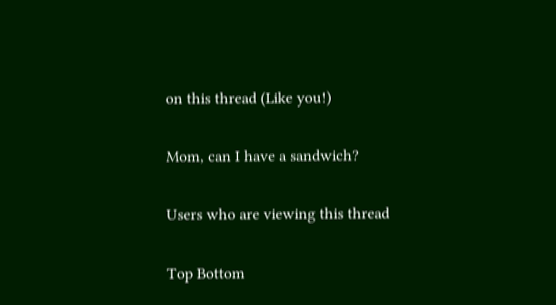on this thread (Like you!)

Mom, can I have a sandwich?

Users who are viewing this thread

Top Bottom